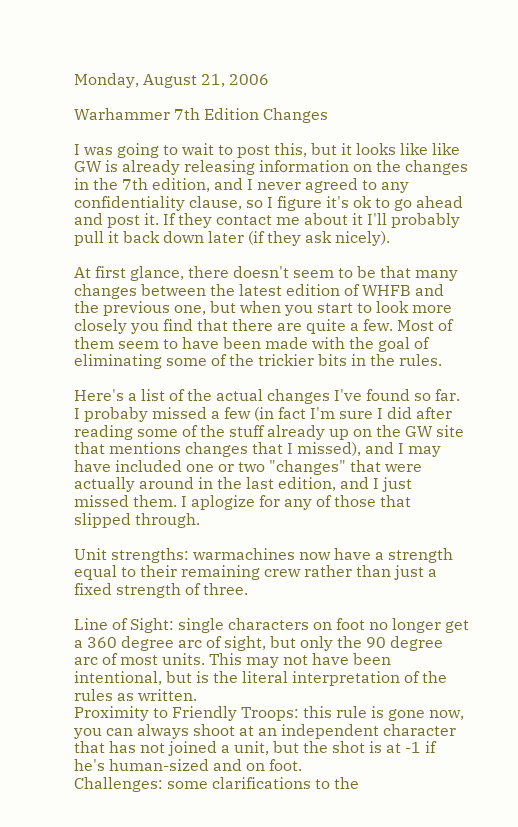Monday, August 21, 2006

Warhammer 7th Edition Changes

I was going to wait to post this, but it looks like like GW is already releasing information on the changes in the 7th edition, and I never agreed to any confidentiality clause, so I figure it's ok to go ahead and post it. If they contact me about it I'll probably pull it back down later (if they ask nicely).

At first glance, there doesn't seem to be that many changes between the latest edition of WHFB and the previous one, but when you start to look more closely you find that there are quite a few. Most of them seem to have been made with the goal of eliminating some of the trickier bits in the rules.

Here's a list of the actual changes I've found so far. I probaby missed a few (in fact I'm sure I did after reading some of the stuff already up on the GW site that mentions changes that I missed), and I may have included one or two "changes" that were actually around in the last edition, and I just missed them. I aplogize for any of those that slipped through.

Unit strengths: warmachines now have a strength equal to their remaining crew rather than just a fixed strength of three.

Line of Sight: single characters on foot no longer get a 360 degree arc of sight, but only the 90 degree arc of most units. This may not have been intentional, but is the literal interpretation of the rules as written.
Proximity to Friendly Troops: this rule is gone now, you can always shoot at an independent character that has not joined a unit, but the shot is at -1 if he's human-sized and on foot.
Challenges: some clarifications to the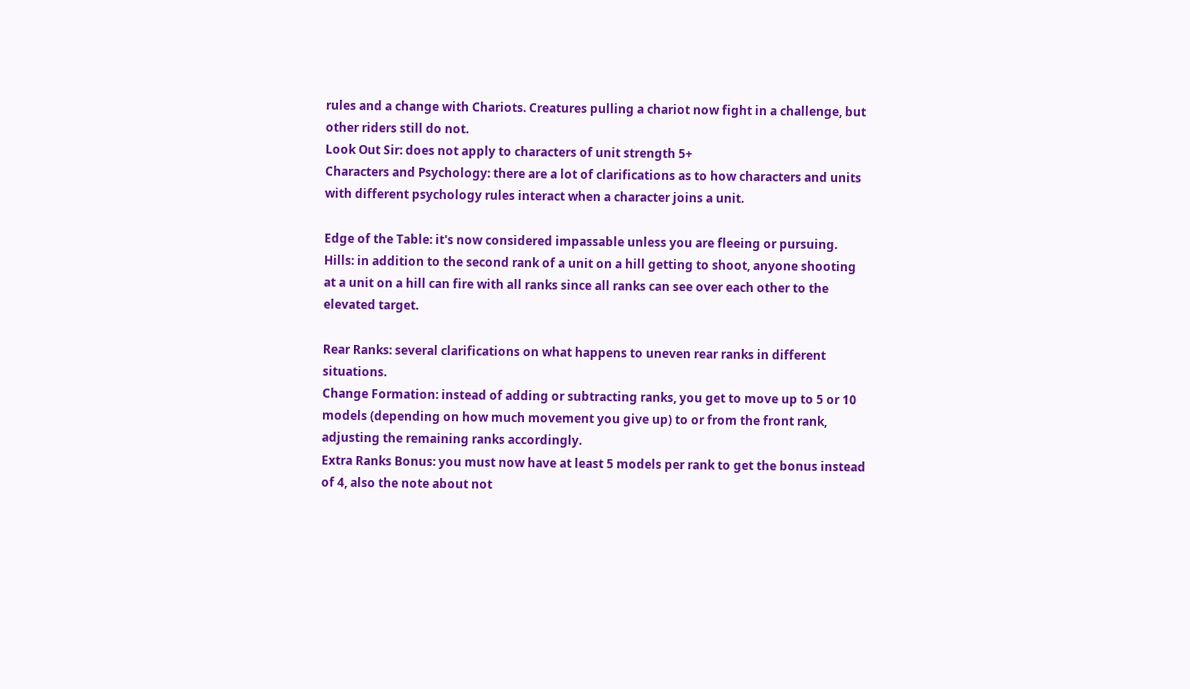rules and a change with Chariots. Creatures pulling a chariot now fight in a challenge, but other riders still do not.
Look Out Sir: does not apply to characters of unit strength 5+
Characters and Psychology: there are a lot of clarifications as to how characters and units with different psychology rules interact when a character joins a unit.

Edge of the Table: it's now considered impassable unless you are fleeing or pursuing.
Hills: in addition to the second rank of a unit on a hill getting to shoot, anyone shooting at a unit on a hill can fire with all ranks since all ranks can see over each other to the elevated target.

Rear Ranks: several clarifications on what happens to uneven rear ranks in different situations.
Change Formation: instead of adding or subtracting ranks, you get to move up to 5 or 10 models (depending on how much movement you give up) to or from the front rank, adjusting the remaining ranks accordingly.
Extra Ranks Bonus: you must now have at least 5 models per rank to get the bonus instead of 4, also the note about not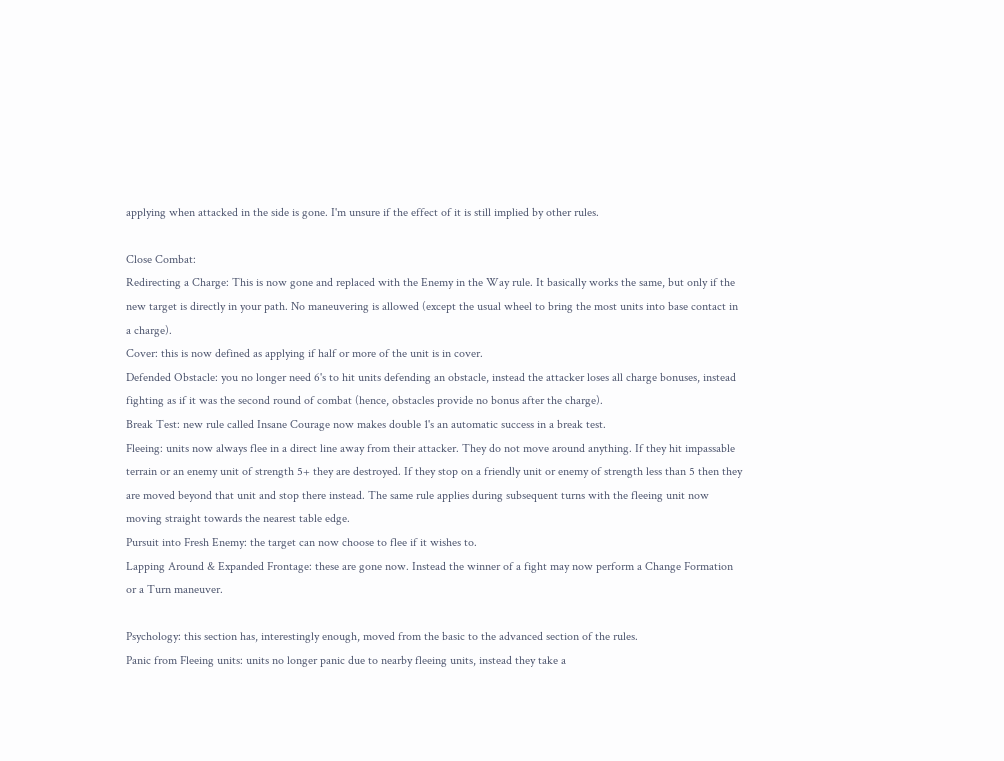applying when attacked in the side is gone. I'm unsure if the effect of it is still implied by other rules.

Close Combat:
Redirecting a Charge: This is now gone and replaced with the Enemy in the Way rule. It basically works the same, but only if the new target is directly in your path. No maneuvering is allowed (except the usual wheel to bring the most units into base contact in a charge).
Cover: this is now defined as applying if half or more of the unit is in cover.
Defended Obstacle: you no longer need 6's to hit units defending an obstacle, instead the attacker loses all charge bonuses, instead fighting as if it was the second round of combat (hence, obstacles provide no bonus after the charge).
Break Test: new rule called Insane Courage now makes double 1's an automatic success in a break test.
Fleeing: units now always flee in a direct line away from their attacker. They do not move around anything. If they hit impassable terrain or an enemy unit of strength 5+ they are destroyed. If they stop on a friendly unit or enemy of strength less than 5 then they are moved beyond that unit and stop there instead. The same rule applies during subsequent turns with the fleeing unit now moving straight towards the nearest table edge.
Pursuit into Fresh Enemy: the target can now choose to flee if it wishes to.
Lapping Around & Expanded Frontage: these are gone now. Instead the winner of a fight may now perform a Change Formation or a Turn maneuver.

Psychology: this section has, interestingly enough, moved from the basic to the advanced section of the rules.
Panic from Fleeing units: units no longer panic due to nearby fleeing units, instead they take a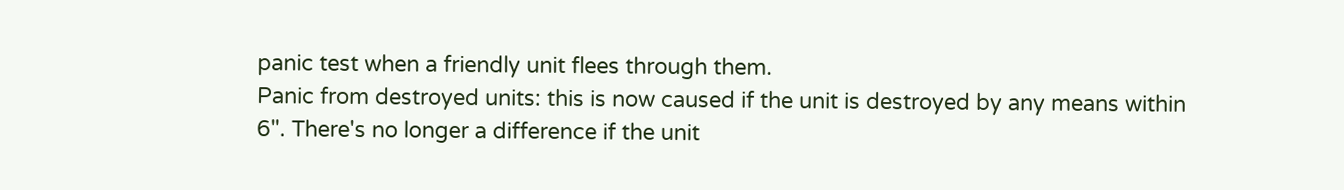panic test when a friendly unit flees through them.
Panic from destroyed units: this is now caused if the unit is destroyed by any means within 6". There's no longer a difference if the unit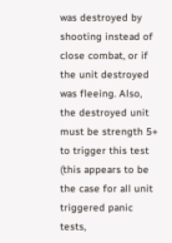was destroyed by shooting instead of close combat, or if the unit destroyed was fleeing. Also, the destroyed unit must be strength 5+ to trigger this test (this appears to be the case for all unit triggered panic tests,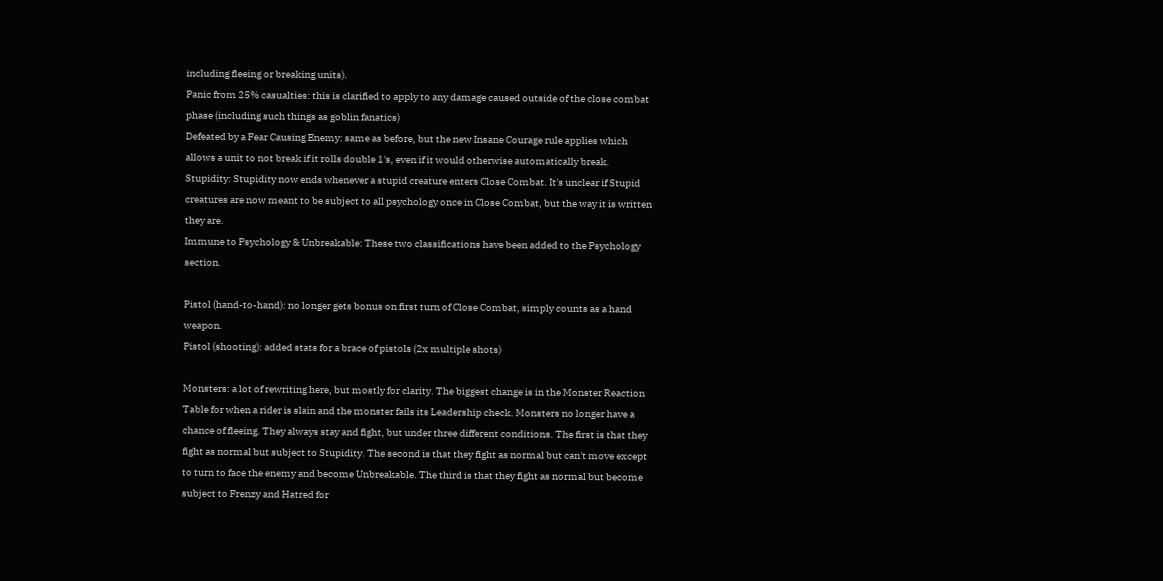including fleeing or breaking units).
Panic from 25% casualties: this is clarified to apply to any damage caused outside of the close combat phase (including such things as goblin fanatics)
Defeated by a Fear Causing Enemy: same as before, but the new Insane Courage rule applies which allows a unit to not break if it rolls double 1's, even if it would otherwise automatically break.
Stupidity: Stupidity now ends whenever a stupid creature enters Close Combat. It's unclear if Stupid creatures are now meant to be subject to all psychology once in Close Combat, but the way it is written they are.
Immune to Psychology & Unbreakable: These two classifications have been added to the Psychology section.

Pistol (hand-to-hand): no longer gets bonus on first turn of Close Combat, simply counts as a hand weapon.
Pistol (shooting): added stats for a brace of pistols (2x multiple shots)

Monsters: a lot of rewriting here, but mostly for clarity. The biggest change is in the Monster Reaction Table for when a rider is slain and the monster fails its Leadership check. Monsters no longer have a chance of fleeing. They always stay and fight, but under three different conditions. The first is that they fight as normal but subject to Stupidity. The second is that they fight as normal but can't move except to turn to face the enemy and become Unbreakable. The third is that they fight as normal but become subject to Frenzy and Hatred for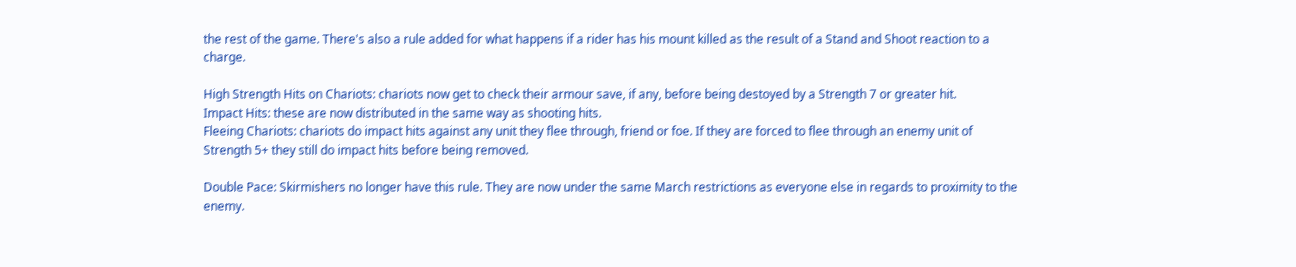the rest of the game. There's also a rule added for what happens if a rider has his mount killed as the result of a Stand and Shoot reaction to a charge.

High Strength Hits on Chariots: chariots now get to check their armour save, if any, before being destoyed by a Strength 7 or greater hit.
Impact Hits: these are now distributed in the same way as shooting hits.
Fleeing Chariots: chariots do impact hits against any unit they flee through, friend or foe. If they are forced to flee through an enemy unit of Strength 5+ they still do impact hits before being removed.

Double Pace: Skirmishers no longer have this rule. They are now under the same March restrictions as everyone else in regards to proximity to the enemy.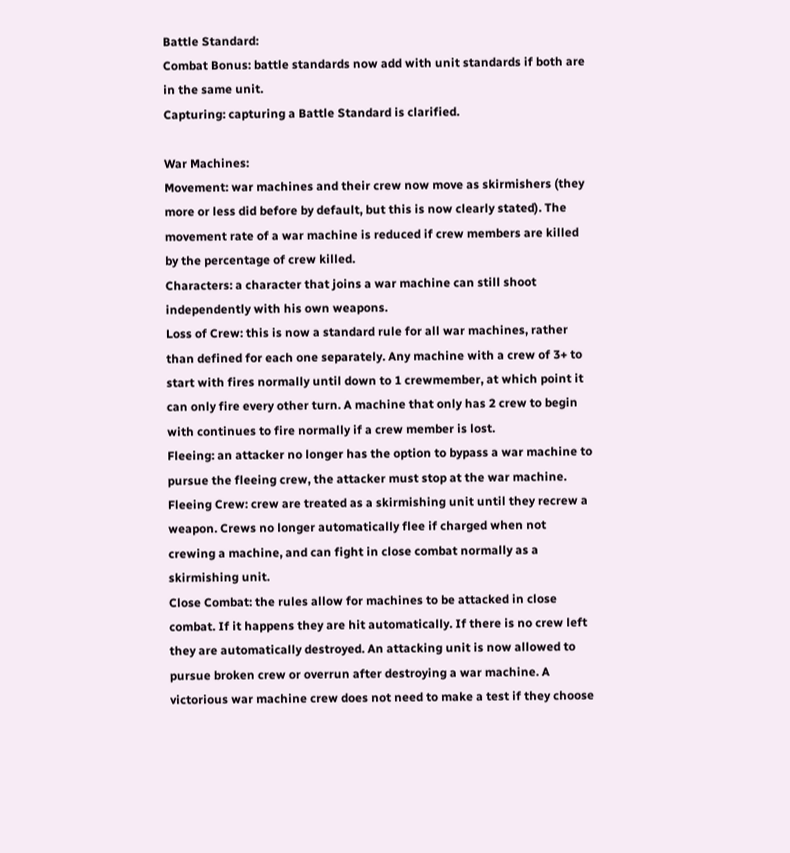Battle Standard:
Combat Bonus: battle standards now add with unit standards if both are in the same unit.
Capturing: capturing a Battle Standard is clarified.

War Machines:
Movement: war machines and their crew now move as skirmishers (they more or less did before by default, but this is now clearly stated). The movement rate of a war machine is reduced if crew members are killed by the percentage of crew killed.
Characters: a character that joins a war machine can still shoot independently with his own weapons.
Loss of Crew: this is now a standard rule for all war machines, rather than defined for each one separately. Any machine with a crew of 3+ to start with fires normally until down to 1 crewmember, at which point it can only fire every other turn. A machine that only has 2 crew to begin with continues to fire normally if a crew member is lost.
Fleeing: an attacker no longer has the option to bypass a war machine to pursue the fleeing crew, the attacker must stop at the war machine.
Fleeing Crew: crew are treated as a skirmishing unit until they recrew a weapon. Crews no longer automatically flee if charged when not crewing a machine, and can fight in close combat normally as a skirmishing unit.
Close Combat: the rules allow for machines to be attacked in close combat. If it happens they are hit automatically. If there is no crew left they are automatically destroyed. An attacking unit is now allowed to pursue broken crew or overrun after destroying a war machine. A victorious war machine crew does not need to make a test if they choose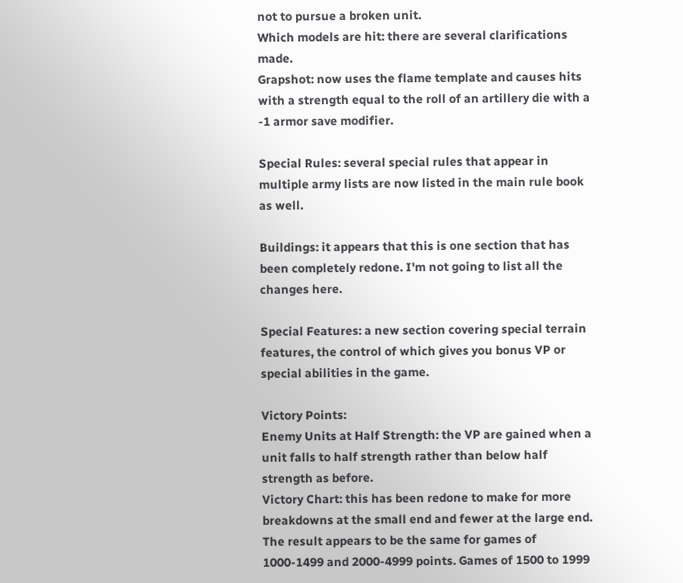not to pursue a broken unit.
Which models are hit: there are several clarifications made.
Grapshot: now uses the flame template and causes hits with a strength equal to the roll of an artillery die with a -1 armor save modifier.

Special Rules: several special rules that appear in multiple army lists are now listed in the main rule book as well.

Buildings: it appears that this is one section that has been completely redone. I'm not going to list all the changes here.

Special Features: a new section covering special terrain features, the control of which gives you bonus VP or special abilities in the game.

Victory Points:
Enemy Units at Half Strength: the VP are gained when a unit falls to half strength rather than below half strength as before.
Victory Chart: this has been redone to make for more breakdowns at the small end and fewer at the large end. The result appears to be the same for games of 1000-1499 and 2000-4999 points. Games of 1500 to 1999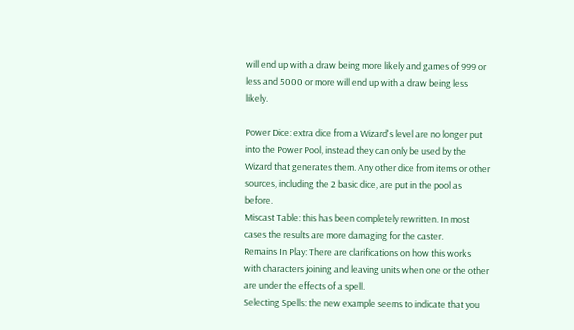will end up with a draw being more likely and games of 999 or less and 5000 or more will end up with a draw being less likely.

Power Dice: extra dice from a Wizard's level are no longer put into the Power Pool, instead they can only be used by the Wizard that generates them. Any other dice from items or other sources, including the 2 basic dice, are put in the pool as before.
Miscast Table: this has been completely rewritten. In most cases the results are more damaging for the caster.
Remains In Play: There are clarifications on how this works with characters joining and leaving units when one or the other are under the effects of a spell.
Selecting Spells: the new example seems to indicate that you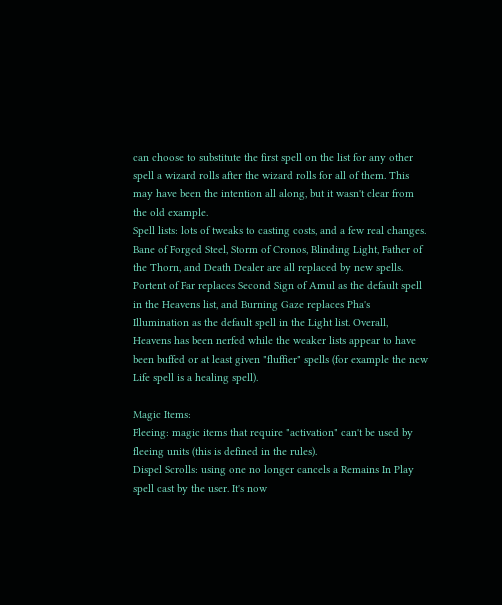can choose to substitute the first spell on the list for any other spell a wizard rolls after the wizard rolls for all of them. This may have been the intention all along, but it wasn't clear from the old example.
Spell lists: lots of tweaks to casting costs, and a few real changes. Bane of Forged Steel, Storm of Cronos, Blinding Light, Father of the Thorn, and Death Dealer are all replaced by new spells. Portent of Far replaces Second Sign of Amul as the default spell in the Heavens list, and Burning Gaze replaces Pha's Illumination as the default spell in the Light list. Overall, Heavens has been nerfed while the weaker lists appear to have been buffed or at least given "fluffier" spells (for example the new Life spell is a healing spell).

Magic Items:
Fleeing: magic items that require "activation" can't be used by fleeing units (this is defined in the rules).
Dispel Scrolls: using one no longer cancels a Remains In Play spell cast by the user. It's now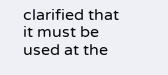clarified that it must be used at the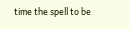time the spell to be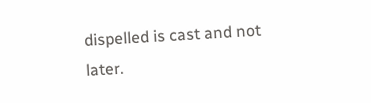dispelled is cast and not later.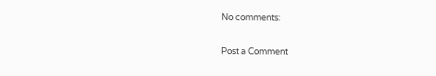No comments:

Post a Comment